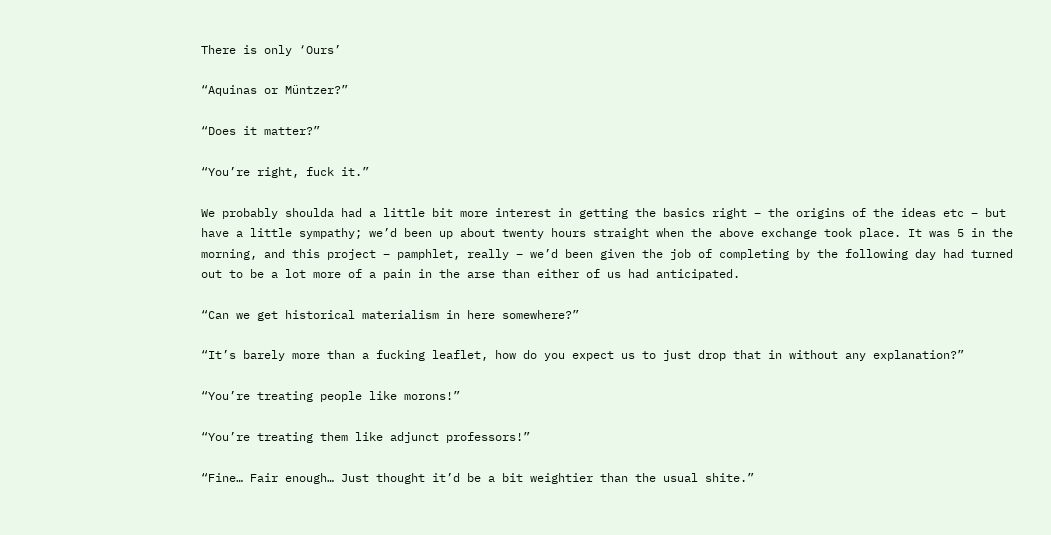There is only ‘Ours’

“Aquinas or Müntzer?”

“Does it matter?”

“You’re right, fuck it.”

We probably shoulda had a little bit more interest in getting the basics right – the origins of the ideas etc – but have a little sympathy; we’d been up about twenty hours straight when the above exchange took place. It was 5 in the morning, and this project – pamphlet, really – we’d been given the job of completing by the following day had turned out to be a lot more of a pain in the arse than either of us had anticipated.

“Can we get historical materialism in here somewhere?”

“It’s barely more than a fucking leaflet, how do you expect us to just drop that in without any explanation?”

“You’re treating people like morons!”

“You’re treating them like adjunct professors!”

“Fine… Fair enough… Just thought it’d be a bit weightier than the usual shite.”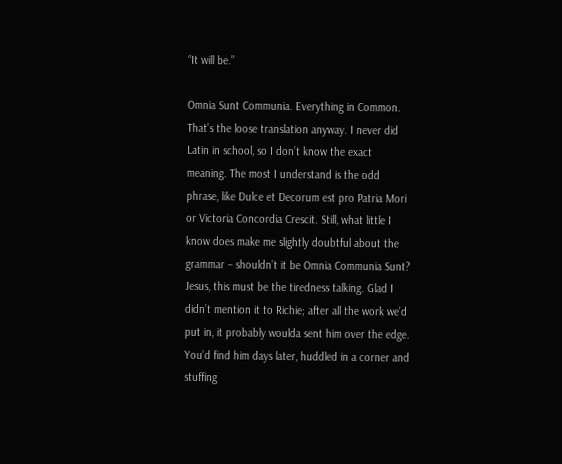“It will be.”

Omnia Sunt Communia. Everything in Common. That’s the loose translation anyway. I never did Latin in school, so I don’t know the exact meaning. The most I understand is the odd phrase, like Dulce et Decorum est pro Patria Mori or Victoria Concordia Crescit. Still, what little I know does make me slightly doubtful about the grammar – shouldn’t it be Omnia Communia Sunt? Jesus, this must be the tiredness talking. Glad I didn’t mention it to Richie; after all the work we’d put in, it probably woulda sent him over the edge. You’d find him days later, huddled in a corner and stuffing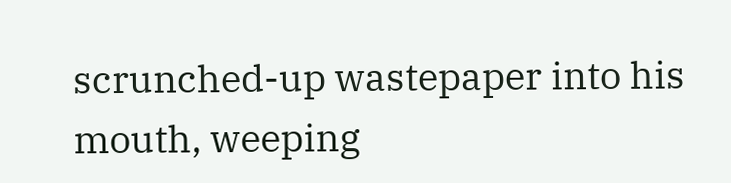scrunched-up wastepaper into his mouth, weeping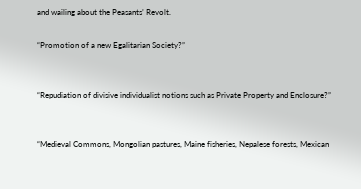and wailing about the Peasants’ Revolt.

“Promotion of a new Egalitarian Society?”


“Repudiation of divisive individualist notions such as Private Property and Enclosure?”


“Medieval Commons, Mongolian pastures, Maine fisheries, Nepalese forests, Mexican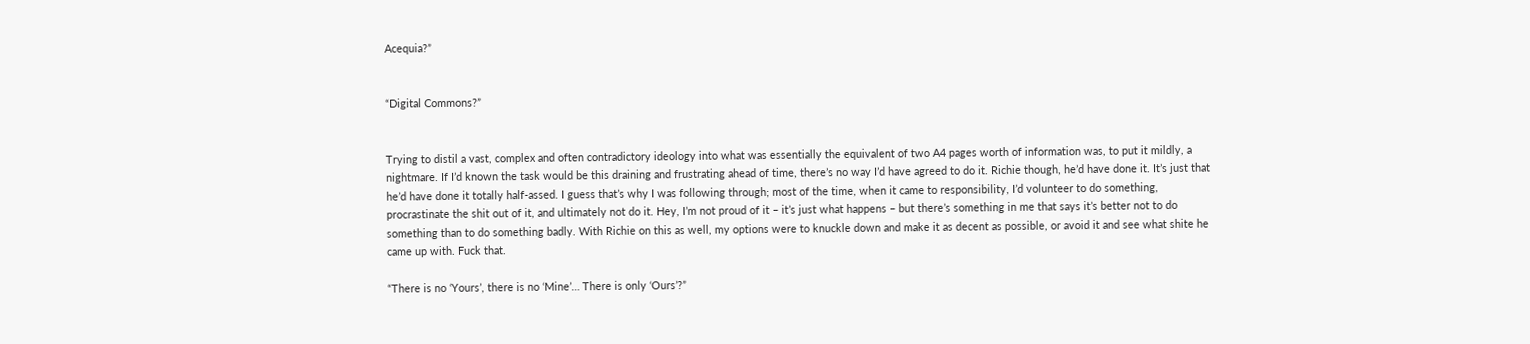Acequia?”


“Digital Commons?”


Trying to distil a vast, complex and often contradictory ideology into what was essentially the equivalent of two A4 pages worth of information was, to put it mildly, a nightmare. If I’d known the task would be this draining and frustrating ahead of time, there’s no way I’d have agreed to do it. Richie though, he’d have done it. It’s just that he’d have done it totally half-assed. I guess that’s why I was following through; most of the time, when it came to responsibility, I’d volunteer to do something, procrastinate the shit out of it, and ultimately not do it. Hey, I’m not proud of it – it’s just what happens – but there’s something in me that says it’s better not to do something than to do something badly. With Richie on this as well, my options were to knuckle down and make it as decent as possible, or avoid it and see what shite he came up with. Fuck that.

“There is no ‘Yours’, there is no ‘Mine’… There is only ‘Ours’?”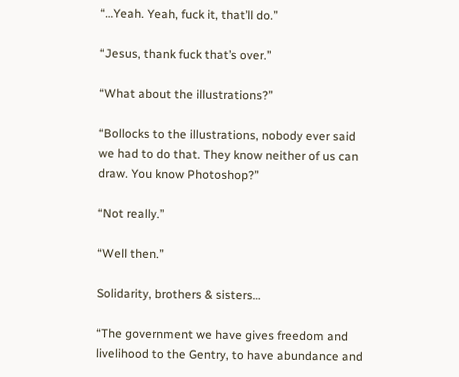“…Yeah. Yeah, fuck it, that’ll do.”

“Jesus, thank fuck that’s over.”

“What about the illustrations?”

“Bollocks to the illustrations, nobody ever said we had to do that. They know neither of us can draw. You know Photoshop?”

“Not really.”

“Well then.”

Solidarity, brothers & sisters…

“The government we have gives freedom and livelihood to the Gentry, to have abundance and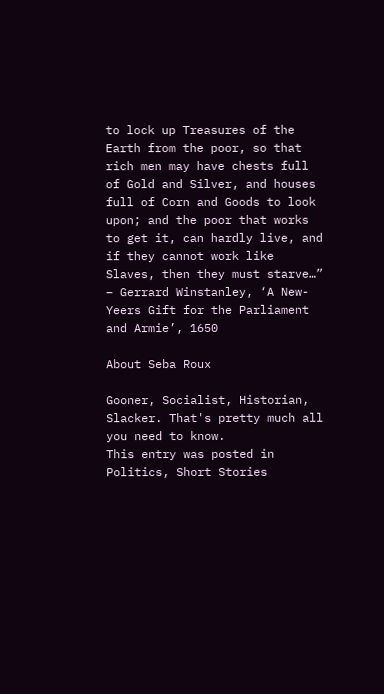to lock up Treasures of the Earth from the poor, so that rich men may have chests full of Gold and Silver, and houses full of Corn and Goods to look upon; and the poor that works to get it, can hardly live, and if they cannot work like Slaves, then they must starve…”
– Gerrard Winstanley, ‘A New-Yeers Gift for the Parliament and Armie’, 1650

About Seba Roux

Gooner, Socialist, Historian, Slacker. That's pretty much all you need to know.
This entry was posted in Politics, Short Stories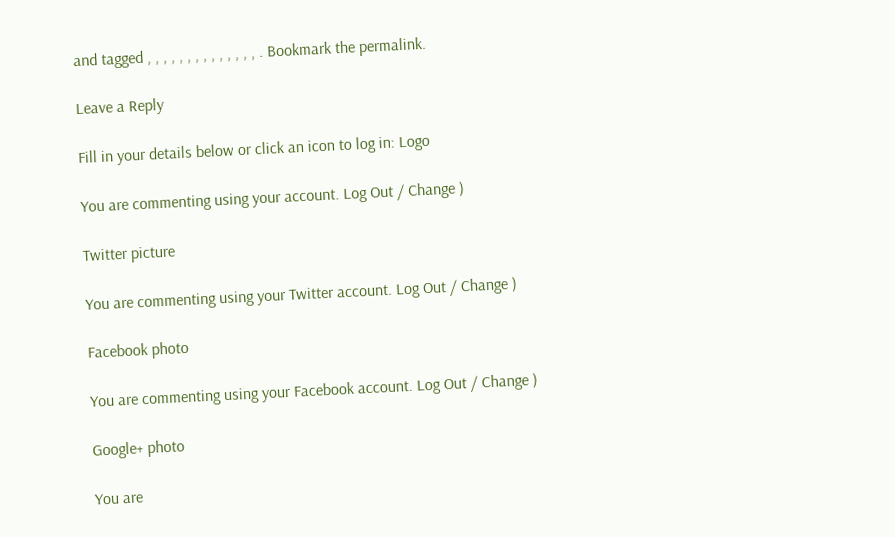and tagged , , , , , , , , , , , , , , . Bookmark the permalink.

Leave a Reply

Fill in your details below or click an icon to log in: Logo

You are commenting using your account. Log Out / Change )

Twitter picture

You are commenting using your Twitter account. Log Out / Change )

Facebook photo

You are commenting using your Facebook account. Log Out / Change )

Google+ photo

You are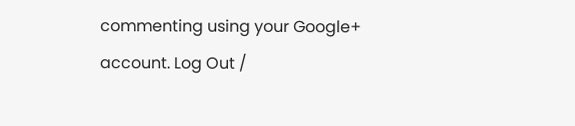commenting using your Google+ account. Log Out /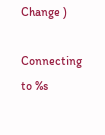Change )

Connecting to %s